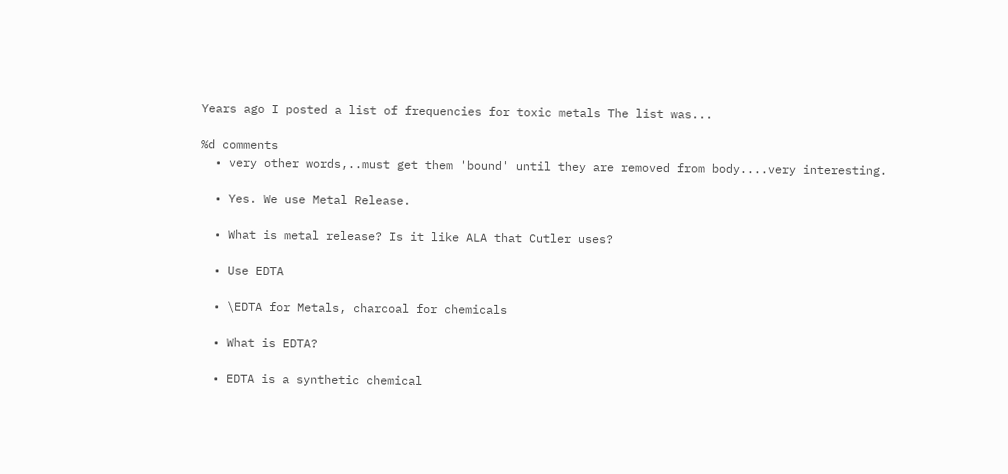Years ago I posted a list of frequencies for toxic metals The list was...

%d comments
  • very other words,..must get them 'bound' until they are removed from body....very interesting.

  • Yes. We use Metal Release.

  • What is metal release? Is it like ALA that Cutler uses?

  • Use EDTA

  • \EDTA for Metals, charcoal for chemicals

  • What is EDTA?

  • EDTA is a synthetic chemical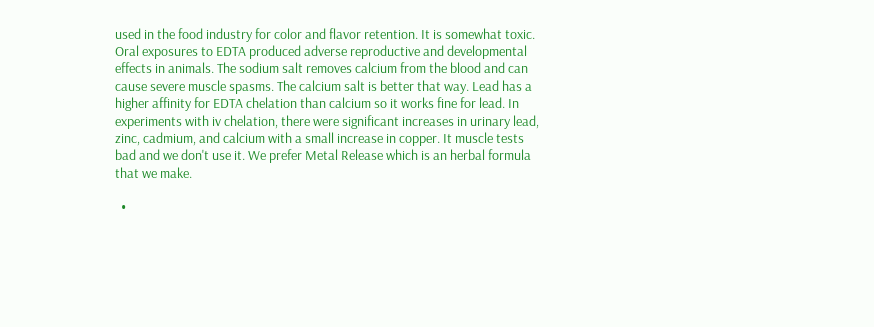used in the food industry for color and flavor retention. It is somewhat toxic. Oral exposures to EDTA produced adverse reproductive and developmental effects in animals. The sodium salt removes calcium from the blood and can cause severe muscle spasms. The calcium salt is better that way. Lead has a higher affinity for EDTA chelation than calcium so it works fine for lead. In experiments with iv chelation, there were significant increases in urinary lead, zinc, cadmium, and calcium with a small increase in copper. It muscle tests bad and we don't use it. We prefer Metal Release which is an herbal formula that we make.

  •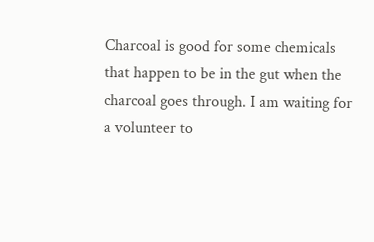Charcoal is good for some chemicals that happen to be in the gut when the charcoal goes through. I am waiting for a volunteer to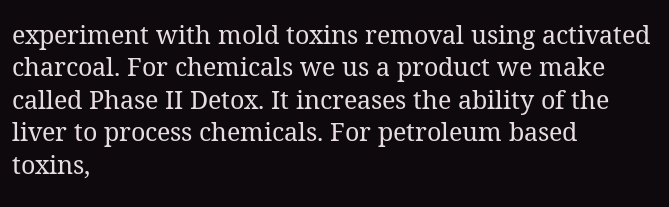experiment with mold toxins removal using activated charcoal. For chemicals we us a product we make called Phase II Detox. It increases the ability of the liver to process chemicals. For petroleum based toxins,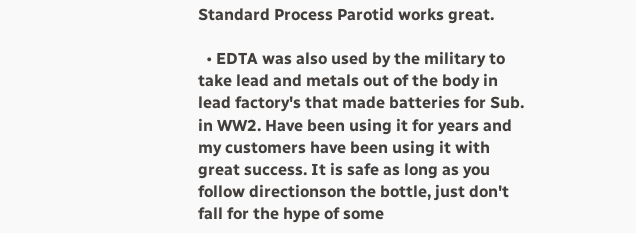Standard Process Parotid works great.

  • EDTA was also used by the military to take lead and metals out of the body in lead factory's that made batteries for Sub. in WW2. Have been using it for years and my customers have been using it with great success. It is safe as long as you follow directionson the bottle, just don't fall for the hype of some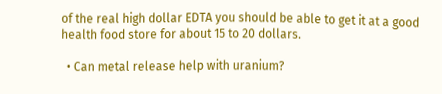of the real high dollar EDTA you should be able to get it at a good health food store for about 15 to 20 dollars.

  • Can metal release help with uranium?